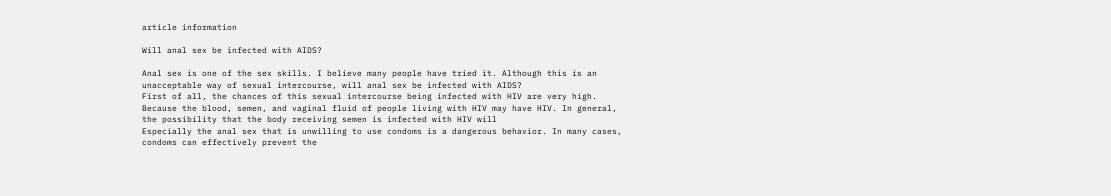article information

Will anal sex be infected with AIDS?

Anal sex is one of the sex skills. I believe many people have tried it. Although this is an unacceptable way of sexual intercourse, will anal sex be infected with AIDS?
First of all, the chances of this sexual intercourse being infected with HIV are very high. Because the blood, semen, and vaginal fluid of people living with HIV may have HIV. In general, the possibility that the body receiving semen is infected with HIV will
Especially the anal sex that is unwilling to use condoms is a dangerous behavior. In many cases, condoms can effectively prevent the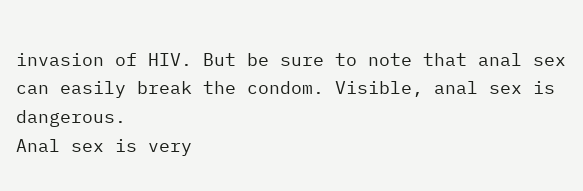invasion of HIV. But be sure to note that anal sex can easily break the condom. Visible, anal sex is dangerous.
Anal sex is very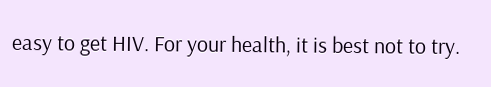easy to get HIV. For your health, it is best not to try.